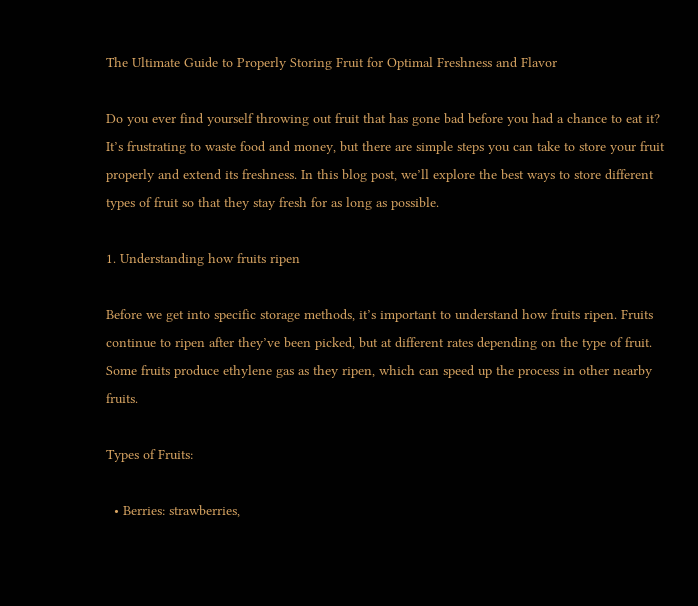The Ultimate Guide to Properly Storing Fruit for Optimal Freshness and Flavor

Do you ever find yourself throwing out fruit that has gone bad before you had a chance to eat it? It’s frustrating to waste food and money, but there are simple steps you can take to store your fruit properly and extend its freshness. In this blog post, we’ll explore the best ways to store different types of fruit so that they stay fresh for as long as possible.

1. Understanding how fruits ripen

Before we get into specific storage methods, it’s important to understand how fruits ripen. Fruits continue to ripen after they’ve been picked, but at different rates depending on the type of fruit. Some fruits produce ethylene gas as they ripen, which can speed up the process in other nearby fruits.

Types of Fruits:

  • Berries: strawberries,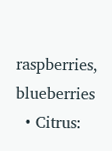raspberries, blueberries
  • Citrus: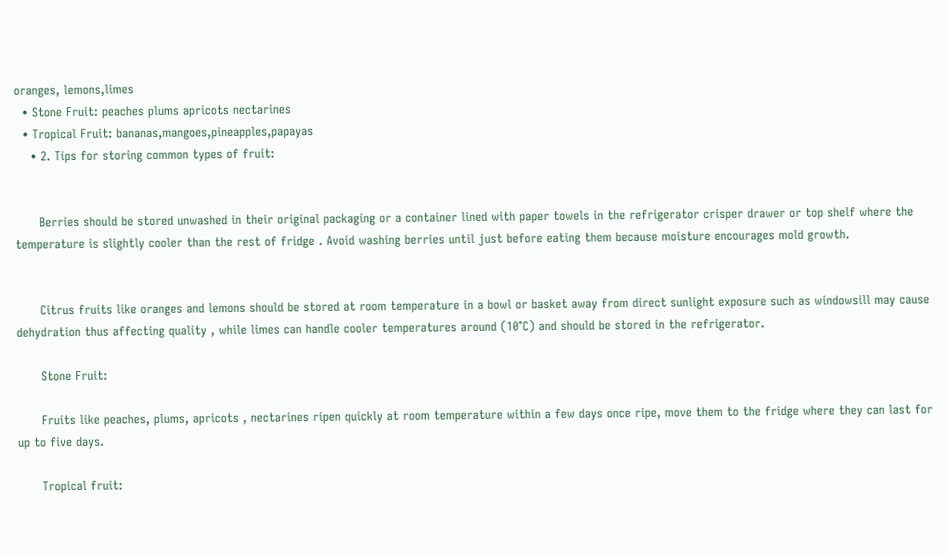oranges, lemons,limes
  • Stone Fruit: peaches plums apricots nectarines
  • Tropical Fruit: bananas,mangoes,pineapples,papayas
    • 2. Tips for storing common types of fruit:


      Berries should be stored unwashed in their original packaging or a container lined with paper towels in the refrigerator crisper drawer or top shelf where the temperature is slightly cooler than the rest of fridge . Avoid washing berries until just before eating them because moisture encourages mold growth.


      Citrus fruits like oranges and lemons should be stored at room temperature in a bowl or basket away from direct sunlight exposure such as windowsill may cause dehydration thus affecting quality , while limes can handle cooler temperatures around (10°C) and should be stored in the refrigerator.

      Stone Fruit:

      Fruits like peaches, plums, apricots , nectarines ripen quickly at room temperature within a few days once ripe, move them to the fridge where they can last for up to five days.

      Tropical fruit: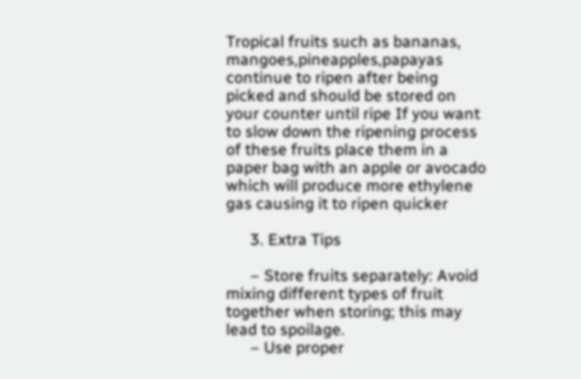Tropical fruits such as bananas, mangoes,pineapples,papayas continue to ripen after being picked and should be stored on your counter until ripe If you want to slow down the ripening process of these fruits place them in a paper bag with an apple or avocado which will produce more ethylene gas causing it to ripen quicker

      3. Extra Tips

      – Store fruits separately: Avoid mixing different types of fruit together when storing; this may lead to spoilage.
      – Use proper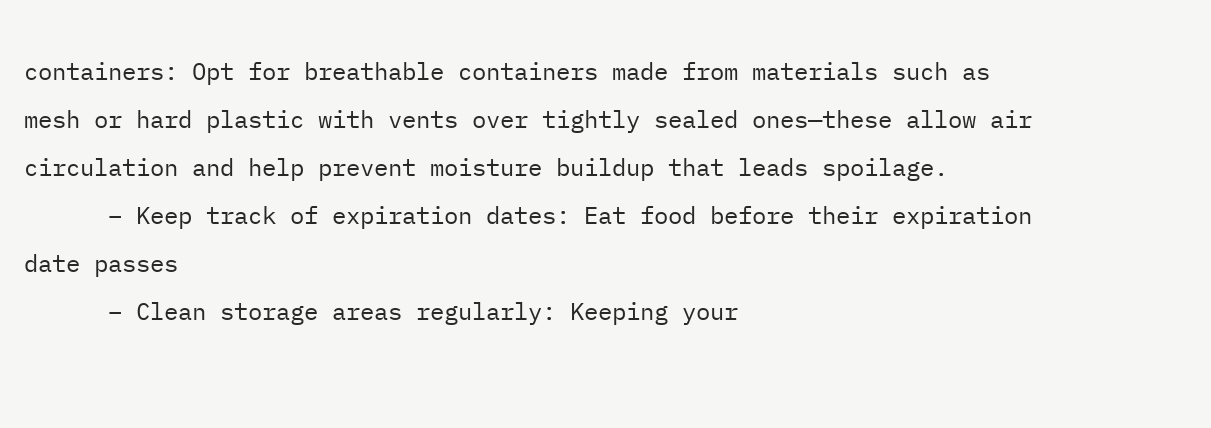containers: Opt for breathable containers made from materials such as mesh or hard plastic with vents over tightly sealed ones—these allow air circulation and help prevent moisture buildup that leads spoilage.
      – Keep track of expiration dates: Eat food before their expiration date passes
      – Clean storage areas regularly: Keeping your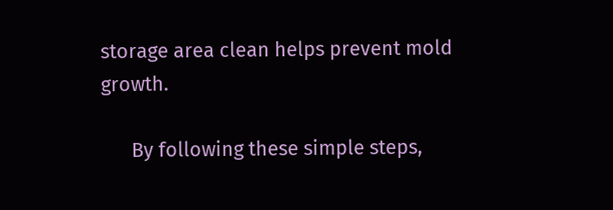storage area clean helps prevent mold growth.

      By following these simple steps,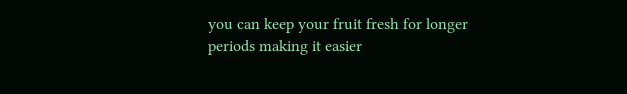you can keep your fruit fresh for longer periods making it easier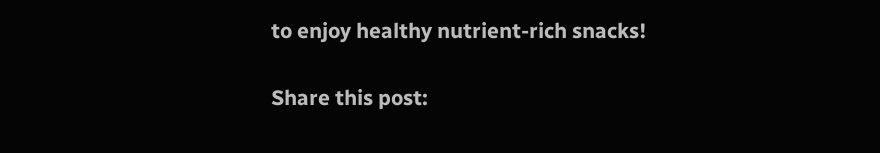to enjoy healthy nutrient-rich snacks!

Share this post: